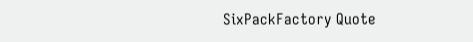SixPackFactory Quote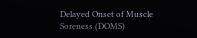Delayed Onset of Muscle Soreness (DOMS)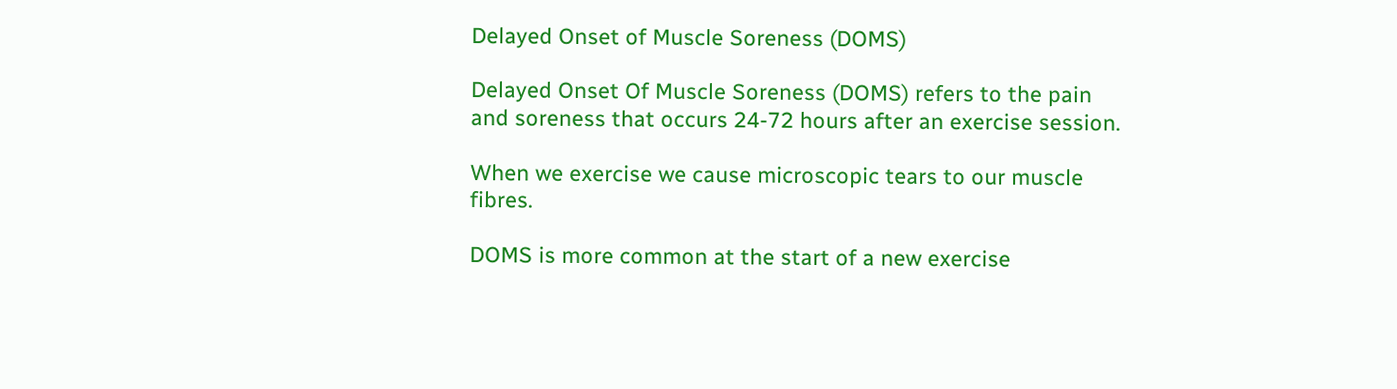Delayed Onset of Muscle Soreness (DOMS)

Delayed Onset Of Muscle Soreness (DOMS) refers to the pain and soreness that occurs 24-72 hours after an exercise session.

When we exercise we cause microscopic tears to our muscle fibres.

DOMS is more common at the start of a new exercise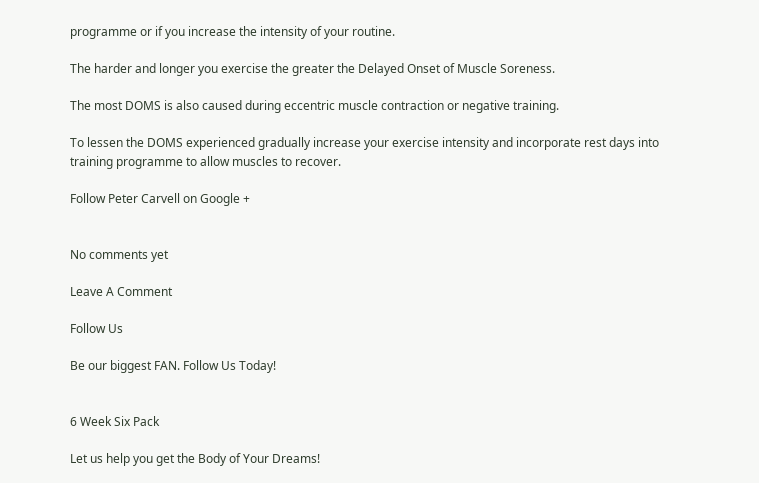programme or if you increase the intensity of your routine.

The harder and longer you exercise the greater the Delayed Onset of Muscle Soreness.

The most DOMS is also caused during eccentric muscle contraction or negative training.

To lessen the DOMS experienced gradually increase your exercise intensity and incorporate rest days into training programme to allow muscles to recover.

Follow Peter Carvell on Google +


No comments yet

Leave A Comment

Follow Us

Be our biggest FAN. Follow Us Today!


6 Week Six Pack

Let us help you get the Body of Your Dreams!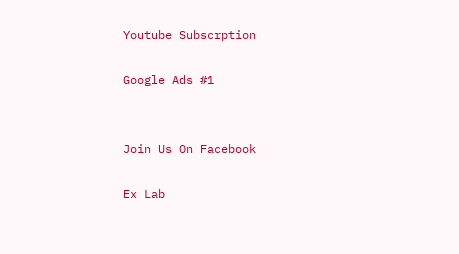Youtube Subscrption

Google Ads #1


Join Us On Facebook

Ex Lab